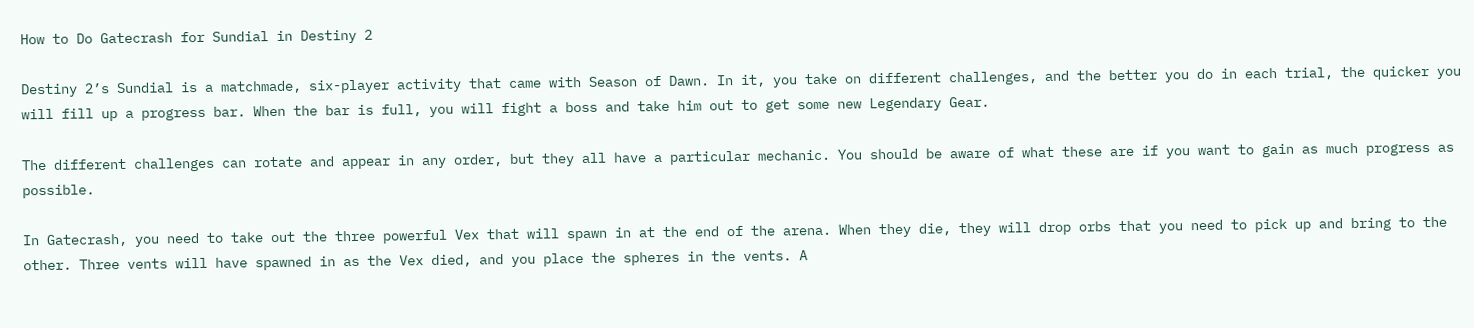How to Do Gatecrash for Sundial in Destiny 2

Destiny 2’s Sundial is a matchmade, six-player activity that came with Season of Dawn. In it, you take on different challenges, and the better you do in each trial, the quicker you will fill up a progress bar. When the bar is full, you will fight a boss and take him out to get some new Legendary Gear.

The different challenges can rotate and appear in any order, but they all have a particular mechanic. You should be aware of what these are if you want to gain as much progress as possible.

In Gatecrash, you need to take out the three powerful Vex that will spawn in at the end of the arena. When they die, they will drop orbs that you need to pick up and bring to the other. Three vents will have spawned in as the Vex died, and you place the spheres in the vents. A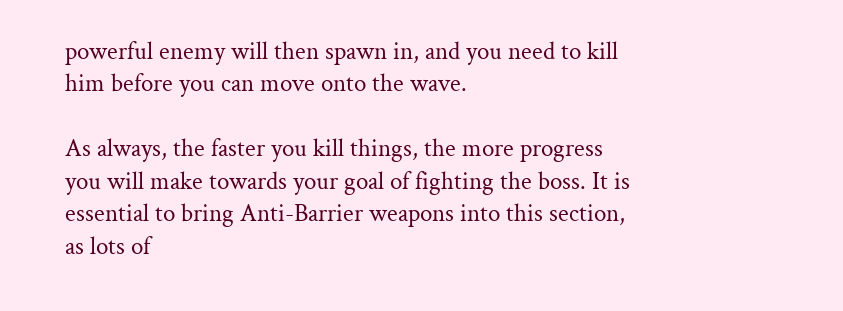powerful enemy will then spawn in, and you need to kill him before you can move onto the wave.

As always, the faster you kill things, the more progress you will make towards your goal of fighting the boss. It is essential to bring Anti-Barrier weapons into this section, as lots of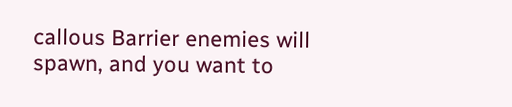callous Barrier enemies will spawn, and you want to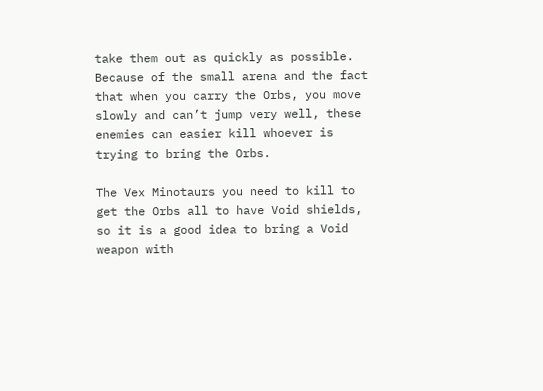take them out as quickly as possible. Because of the small arena and the fact that when you carry the Orbs, you move slowly and can’t jump very well, these enemies can easier kill whoever is trying to bring the Orbs.

The Vex Minotaurs you need to kill to get the Orbs all to have Void shields, so it is a good idea to bring a Void weapon with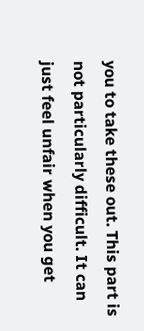you to take these out. This part is not particularly difficult. It can just feel unfair when you get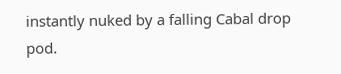instantly nuked by a falling Cabal drop pod.